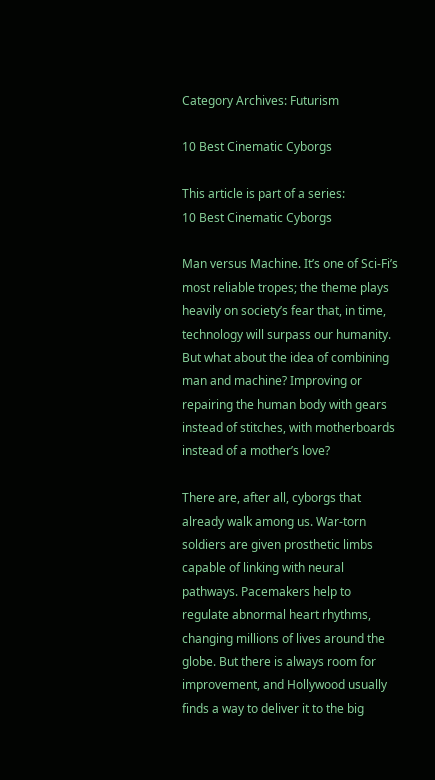Category Archives: Futurism

10 Best Cinematic Cyborgs

This article is part of a series:
10 Best Cinematic Cyborgs

Man versus Machine. It’s one of Sci-Fi’s most reliable tropes; the theme plays heavily on society’s fear that, in time, technology will surpass our humanity. But what about the idea of combining man and machine? Improving or repairing the human body with gears instead of stitches, with motherboards instead of a mother’s love?

There are, after all, cyborgs that already walk among us. War-torn soldiers are given prosthetic limbs capable of linking with neural pathways. Pacemakers help to regulate abnormal heart rhythms, changing millions of lives around the globe. But there is always room for improvement, and Hollywood usually finds a way to deliver it to the big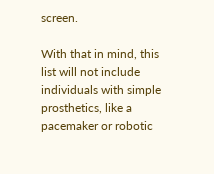screen.

With that in mind, this list will not include individuals with simple prosthetics, like a pacemaker or robotic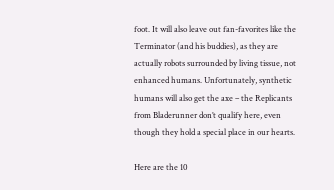foot. It will also leave out fan-favorites like the Terminator (and his buddies), as they are actually robots surrounded by living tissue, not enhanced humans. Unfortunately, synthetic humans will also get the axe – the Replicants from Bladerunner don’t qualify here, even though they hold a special place in our hearts.

Here are the 10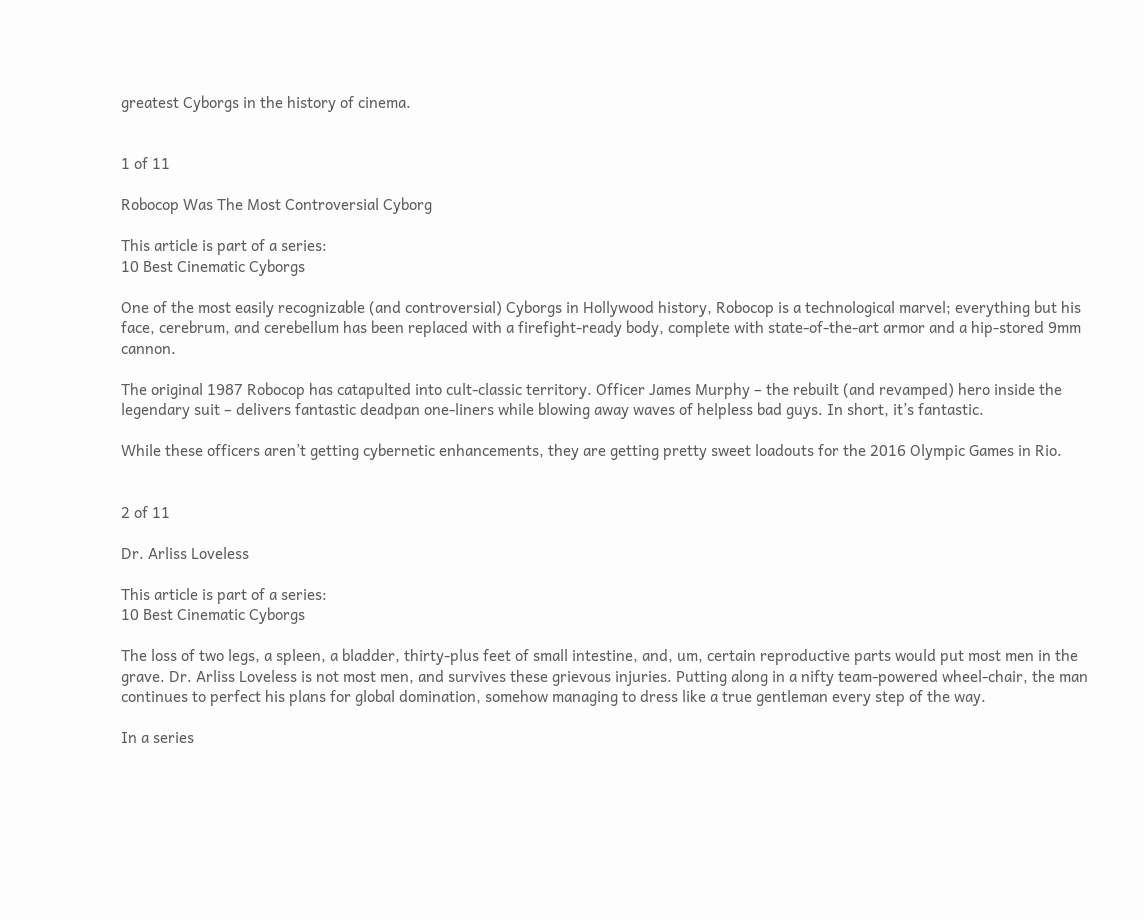greatest Cyborgs in the history of cinema.


1 of 11

Robocop Was The Most Controversial Cyborg

This article is part of a series:
10 Best Cinematic Cyborgs

One of the most easily recognizable (and controversial) Cyborgs in Hollywood history, Robocop is a technological marvel; everything but his face, cerebrum, and cerebellum has been replaced with a firefight-ready body, complete with state-of-the-art armor and a hip-stored 9mm cannon.

The original 1987 Robocop has catapulted into cult-classic territory. Officer James Murphy – the rebuilt (and revamped) hero inside the legendary suit – delivers fantastic deadpan one-liners while blowing away waves of helpless bad guys. In short, it’s fantastic.

While these officers aren’t getting cybernetic enhancements, they are getting pretty sweet loadouts for the 2016 Olympic Games in Rio.


2 of 11

Dr. Arliss Loveless

This article is part of a series:
10 Best Cinematic Cyborgs

The loss of two legs, a spleen, a bladder, thirty-plus feet of small intestine, and, um, certain reproductive parts would put most men in the grave. Dr. Arliss Loveless is not most men, and survives these grievous injuries. Putting along in a nifty team-powered wheel-chair, the man continues to perfect his plans for global domination, somehow managing to dress like a true gentleman every step of the way.

In a series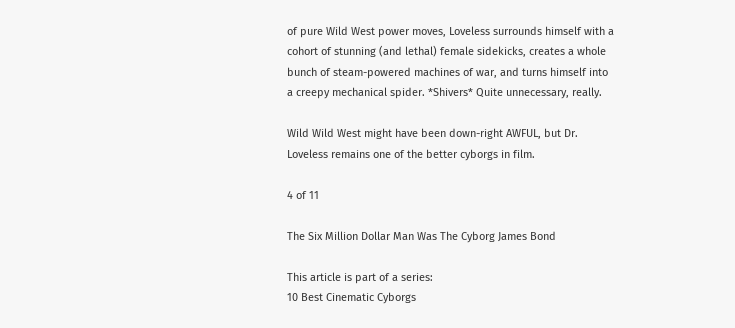of pure Wild West power moves, Loveless surrounds himself with a cohort of stunning (and lethal) female sidekicks, creates a whole bunch of steam-powered machines of war, and turns himself into a creepy mechanical spider. *Shivers* Quite unnecessary, really.

Wild Wild West might have been down-right AWFUL, but Dr. Loveless remains one of the better cyborgs in film.

4 of 11

The Six Million Dollar Man Was The Cyborg James Bond

This article is part of a series:
10 Best Cinematic Cyborgs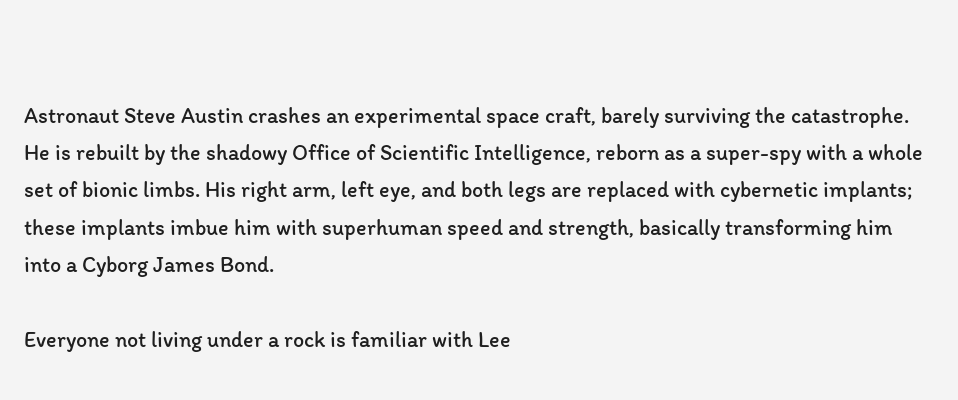Astronaut Steve Austin crashes an experimental space craft, barely surviving the catastrophe. He is rebuilt by the shadowy Office of Scientific Intelligence, reborn as a super-spy with a whole set of bionic limbs. His right arm, left eye, and both legs are replaced with cybernetic implants; these implants imbue him with superhuman speed and strength, basically transforming him into a Cyborg James Bond.

Everyone not living under a rock is familiar with Lee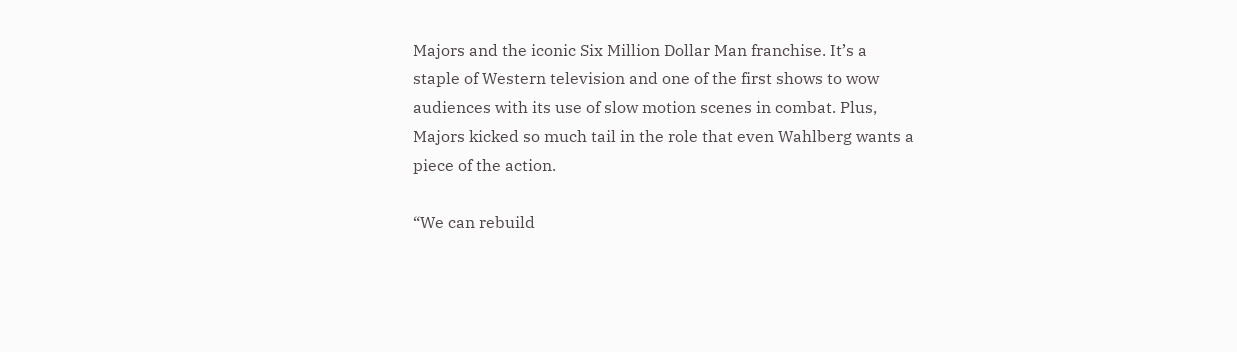Majors and the iconic Six Million Dollar Man franchise. It’s a staple of Western television and one of the first shows to wow audiences with its use of slow motion scenes in combat. Plus, Majors kicked so much tail in the role that even Wahlberg wants a piece of the action.

“We can rebuild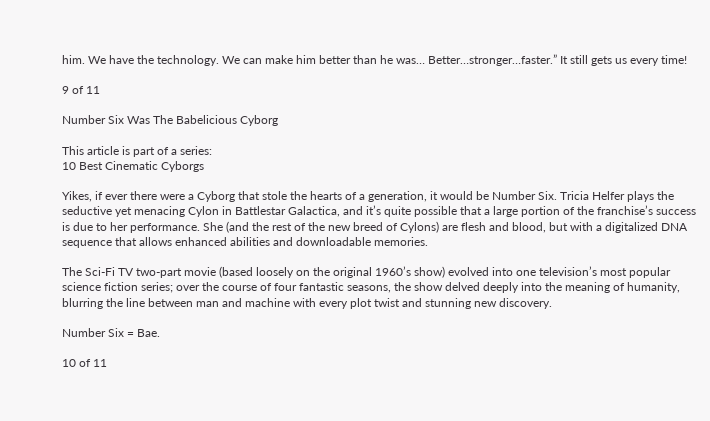him. We have the technology. We can make him better than he was… Better…stronger…faster.” It still gets us every time!

9 of 11

Number Six Was The Babelicious Cyborg

This article is part of a series:
10 Best Cinematic Cyborgs

Yikes, if ever there were a Cyborg that stole the hearts of a generation, it would be Number Six. Tricia Helfer plays the seductive yet menacing Cylon in Battlestar Galactica, and it’s quite possible that a large portion of the franchise’s success is due to her performance. She (and the rest of the new breed of Cylons) are flesh and blood, but with a digitalized DNA sequence that allows enhanced abilities and downloadable memories.

The Sci-Fi TV two-part movie (based loosely on the original 1960’s show) evolved into one television’s most popular science fiction series; over the course of four fantastic seasons, the show delved deeply into the meaning of humanity, blurring the line between man and machine with every plot twist and stunning new discovery.

Number Six = Bae.

10 of 11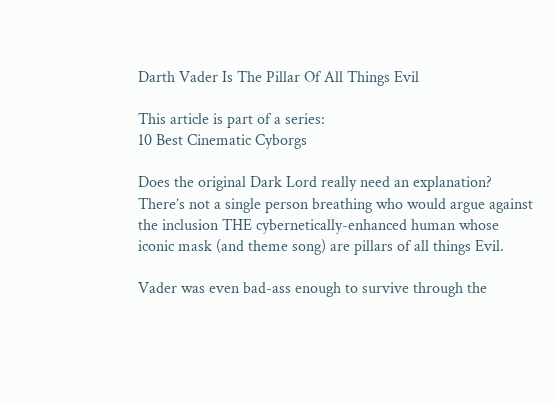Darth Vader Is The Pillar Of All Things Evil

This article is part of a series:
10 Best Cinematic Cyborgs

Does the original Dark Lord really need an explanation? There’s not a single person breathing who would argue against the inclusion THE cybernetically-enhanced human whose iconic mask (and theme song) are pillars of all things Evil.

Vader was even bad-ass enough to survive through the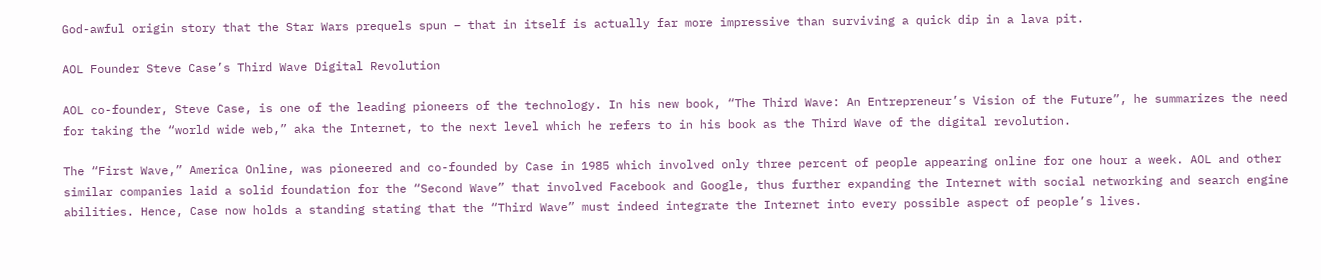God-awful origin story that the Star Wars prequels spun – that in itself is actually far more impressive than surviving a quick dip in a lava pit.

AOL Founder Steve Case’s Third Wave Digital Revolution

AOL co-founder, Steve Case, is one of the leading pioneers of the technology. In his new book, “The Third Wave: An Entrepreneur’s Vision of the Future”, he summarizes the need for taking the “world wide web,” aka the Internet, to the next level which he refers to in his book as the Third Wave of the digital revolution.

The “First Wave,” America Online, was pioneered and co-founded by Case in 1985 which involved only three percent of people appearing online for one hour a week. AOL and other similar companies laid a solid foundation for the “Second Wave” that involved Facebook and Google, thus further expanding the Internet with social networking and search engine abilities. Hence, Case now holds a standing stating that the “Third Wave” must indeed integrate the Internet into every possible aspect of people’s lives.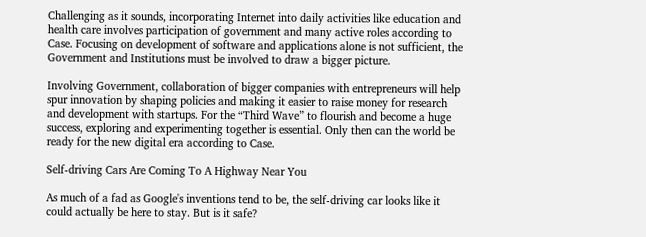Challenging as it sounds, incorporating Internet into daily activities like education and health care involves participation of government and many active roles according to Case. Focusing on development of software and applications alone is not sufficient, the Government and Institutions must be involved to draw a bigger picture.

Involving Government, collaboration of bigger companies with entrepreneurs will help spur innovation by shaping policies and making it easier to raise money for research and development with startups. For the “Third Wave” to flourish and become a huge success, exploring and experimenting together is essential. Only then can the world be ready for the new digital era according to Case.

Self-driving Cars Are Coming To A Highway Near You

As much of a fad as Google's inventions tend to be, the self-driving car looks like it could actually be here to stay. But is it safe?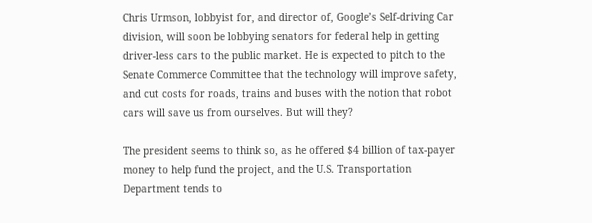Chris Urmson, lobbyist for, and director of, Google’s Self-driving Car division, will soon be lobbying senators for federal help in getting driver-less cars to the public market. He is expected to pitch to the Senate Commerce Committee that the technology will improve safety, and cut costs for roads, trains and buses with the notion that robot cars will save us from ourselves. But will they?

The president seems to think so, as he offered $4 billion of tax-payer money to help fund the project, and the U.S. Transportation Department tends to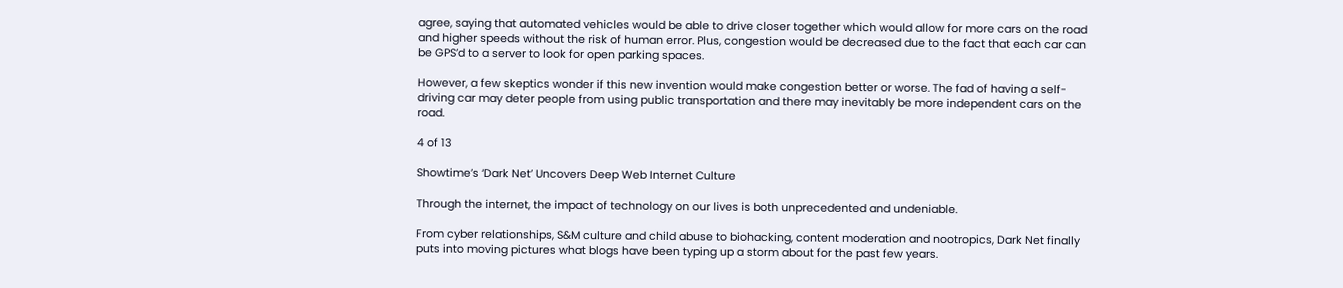agree, saying that automated vehicles would be able to drive closer together which would allow for more cars on the road and higher speeds without the risk of human error. Plus, congestion would be decreased due to the fact that each car can be GPS’d to a server to look for open parking spaces.

However, a few skeptics wonder if this new invention would make congestion better or worse. The fad of having a self-driving car may deter people from using public transportation and there may inevitably be more independent cars on the road.

4 of 13

Showtime’s ‘Dark Net’ Uncovers Deep Web Internet Culture

Through the internet, the impact of technology on our lives is both unprecedented and undeniable.

From cyber relationships, S&M culture and child abuse to biohacking, content moderation and nootropics, Dark Net finally puts into moving pictures what blogs have been typing up a storm about for the past few years.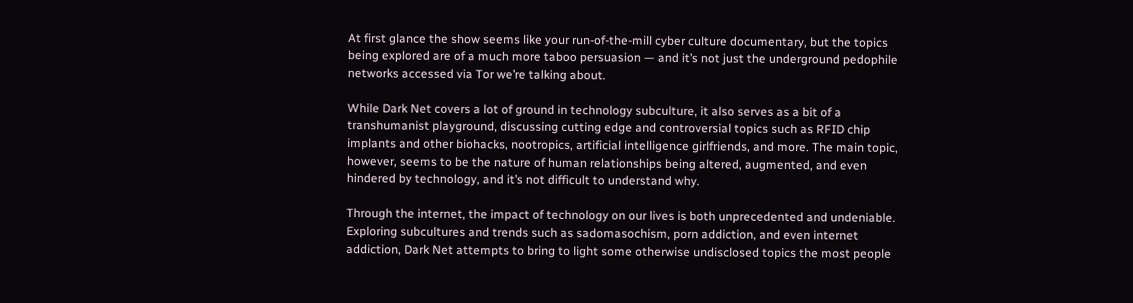At first glance the show seems like your run-of-the-mill cyber culture documentary, but the topics being explored are of a much more taboo persuasion — and it’s not just the underground pedophile networks accessed via Tor we’re talking about.

While Dark Net covers a lot of ground in technology subculture, it also serves as a bit of a transhumanist playground, discussing cutting edge and controversial topics such as RFID chip implants and other biohacks, nootropics, artificial intelligence girlfriends, and more. The main topic, however, seems to be the nature of human relationships being altered, augmented, and even hindered by technology, and it’s not difficult to understand why.

Through the internet, the impact of technology on our lives is both unprecedented and undeniable. Exploring subcultures and trends such as sadomasochism, porn addiction, and even internet addiction, Dark Net attempts to bring to light some otherwise undisclosed topics the most people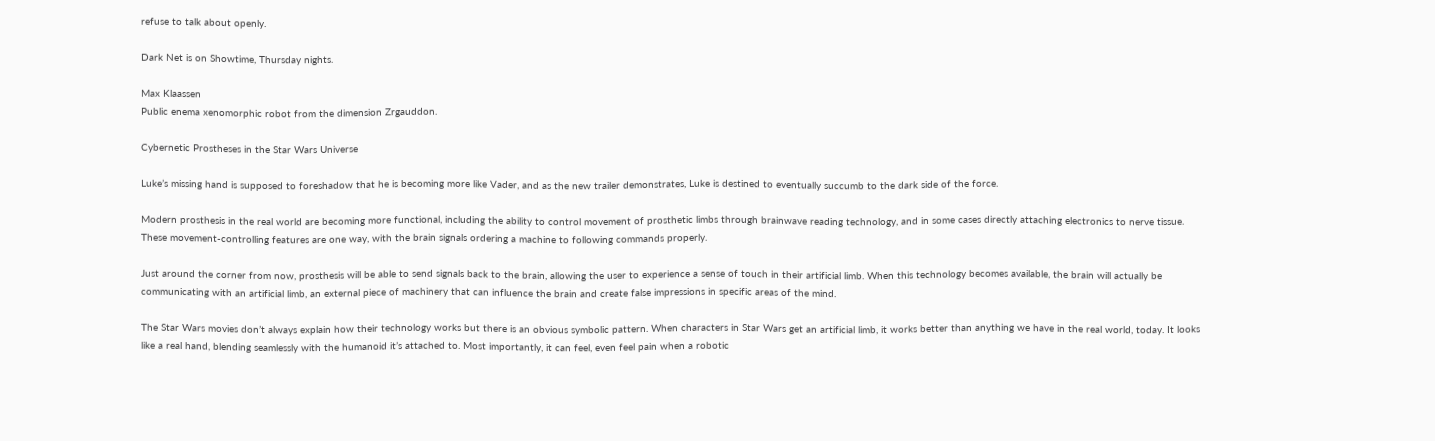refuse to talk about openly.

Dark Net is on Showtime, Thursday nights.

Max Klaassen
Public enema xenomorphic robot from the dimension Zrgauddon.

Cybernetic Prostheses in the Star Wars Universe

Luke’s missing hand is supposed to foreshadow that he is becoming more like Vader, and as the new trailer demonstrates, Luke is destined to eventually succumb to the dark side of the force.

Modern prosthesis in the real world are becoming more functional, including the ability to control movement of prosthetic limbs through brainwave reading technology, and in some cases directly attaching electronics to nerve tissue. These movement-controlling features are one way, with the brain signals ordering a machine to following commands properly.

Just around the corner from now, prosthesis will be able to send signals back to the brain, allowing the user to experience a sense of touch in their artificial limb. When this technology becomes available, the brain will actually be communicating with an artificial limb, an external piece of machinery that can influence the brain and create false impressions in specific areas of the mind.

The Star Wars movies don’t always explain how their technology works but there is an obvious symbolic pattern. When characters in Star Wars get an artificial limb, it works better than anything we have in the real world, today. It looks like a real hand, blending seamlessly with the humanoid it’s attached to. Most importantly, it can feel, even feel pain when a robotic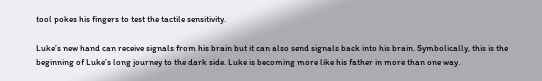tool pokes his fingers to test the tactile sensitivity.

Luke’s new hand can receive signals from his brain but it can also send signals back into his brain. Symbolically, this is the beginning of Luke’s long journey to the dark side. Luke is becoming more like his father in more than one way.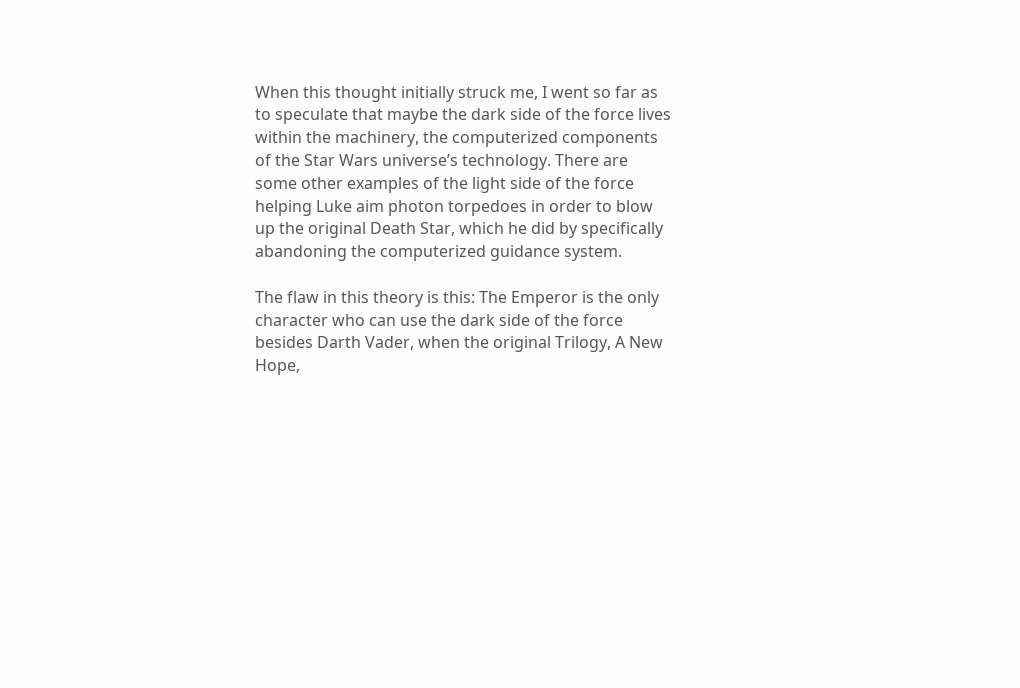When this thought initially struck me, I went so far as to speculate that maybe the dark side of the force lives within the machinery, the computerized components of the Star Wars universe’s technology. There are some other examples of the light side of the force helping Luke aim photon torpedoes in order to blow up the original Death Star, which he did by specifically abandoning the computerized guidance system.

The flaw in this theory is this: The Emperor is the only character who can use the dark side of the force besides Darth Vader, when the original Trilogy, A New Hope,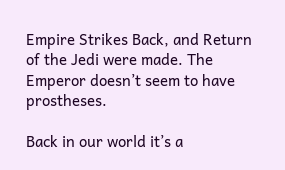Empire Strikes Back, and Return of the Jedi were made. The Emperor doesn’t seem to have prostheses.

Back in our world it’s a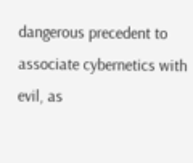dangerous precedent to associate cybernetics with evil, as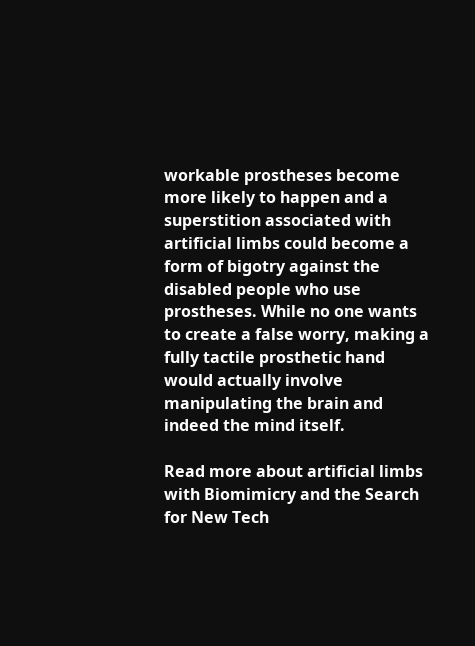workable prostheses become more likely to happen and a superstition associated with artificial limbs could become a form of bigotry against the disabled people who use prostheses. While no one wants to create a false worry, making a fully tactile prosthetic hand would actually involve manipulating the brain and indeed the mind itself.

Read more about artificial limbs with Biomimicry and the Search for New Tech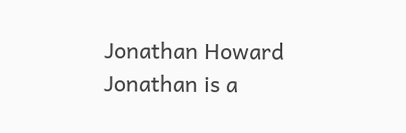Jonathan Howard
Jonathan is a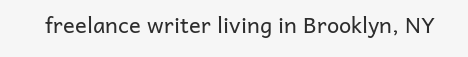freelance writer living in Brooklyn, NY